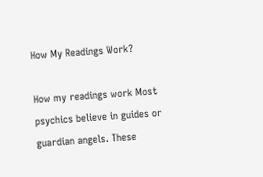How My Readings Work?

How my readings work Most psychics believe in guides or guardian angels. These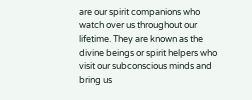are our spirit companions who watch over us throughout our lifetime. They are known as the divine beings or spirit helpers who visit our subconscious minds and bring us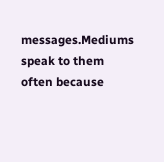messages.Mediums speak to them often because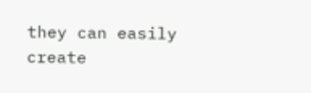they can easily create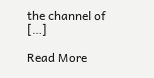the channel of […]

Read More